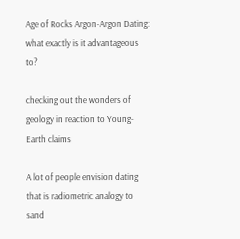Age of Rocks Argon-Argon Dating: what exactly is it advantageous to?

checking out the wonders of geology in reaction to Young-Earth claims

A lot of people envision dating that is radiometric analogy to sand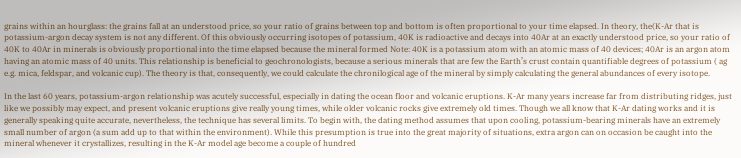grains within an hourglass: the grains fall at an understood price, so your ratio of grains between top and bottom is often proportional to your time elapsed. In theory, the(K-Ar that is potassium-argon decay system is not any different. Of this obviously occurring isotopes of potassium, 40K is radioactive and decays into 40Ar at an exactly understood price, so your ratio of 40K to 40Ar in minerals is obviously proportional into the time elapsed because the mineral formed Note: 40K is a potassium atom with an atomic mass of 40 devices; 40Ar is an argon atom having an atomic mass of 40 units. This relationship is beneficial to geochronologists, because a serious minerals that are few the Earth’s crust contain quantifiable degrees of potassium ( ag e.g. mica, feldspar, and volcanic cup). The theory is that, consequently, we could calculate the chronilogical age of the mineral by simply calculating the general abundances of every isotope.

In the last 60 years, potassium-argon relationship was acutely successful, especially in dating the ocean floor and volcanic eruptions. K-Ar many years increase far from distributing ridges, just like we possibly may expect, and present volcanic eruptions give really young times, while older volcanic rocks give extremely old times. Though we all know that K-Ar dating works and it is generally speaking quite accurate, nevertheless, the technique has several limits. To begin with, the dating method assumes that upon cooling, potassium-bearing minerals have an extremely small number of argon (a sum add up to that within the environment). While this presumption is true into the great majority of situations, extra argon can on occasion be caught into the mineral whenever it crystallizes, resulting in the K-Ar model age become a couple of hundred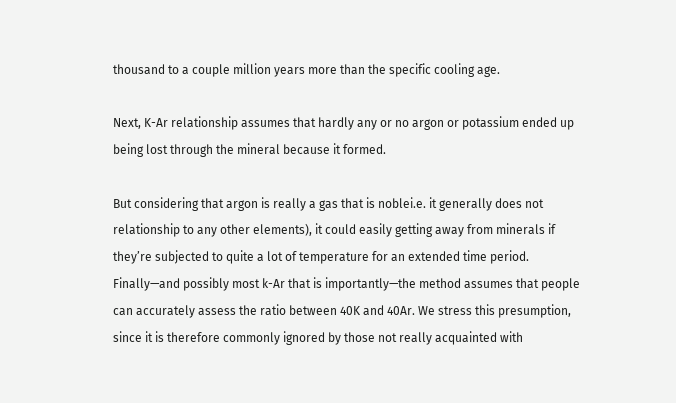thousand to a couple million years more than the specific cooling age.

Next, K-Ar relationship assumes that hardly any or no argon or potassium ended up being lost through the mineral because it formed.

But considering that argon is really a gas that is noblei.e. it generally does not relationship to any other elements), it could easily getting away from minerals if they’re subjected to quite a lot of temperature for an extended time period. Finally—and possibly most k-Ar that is importantly—the method assumes that people can accurately assess the ratio between 40K and 40Ar. We stress this presumption, since it is therefore commonly ignored by those not really acquainted with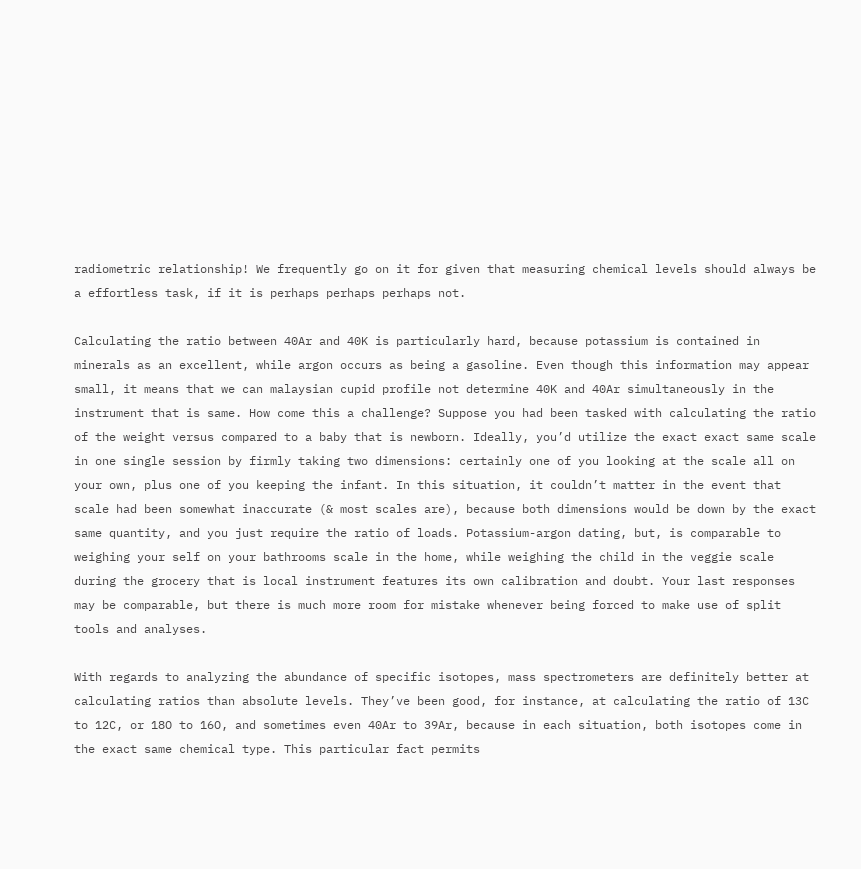radiometric relationship! We frequently go on it for given that measuring chemical levels should always be a effortless task, if it is perhaps perhaps perhaps not.

Calculating the ratio between 40Ar and 40K is particularly hard, because potassium is contained in minerals as an excellent, while argon occurs as being a gasoline. Even though this information may appear small, it means that we can malaysian cupid profile not determine 40K and 40Ar simultaneously in the instrument that is same. How come this a challenge? Suppose you had been tasked with calculating the ratio of the weight versus compared to a baby that is newborn. Ideally, you’d utilize the exact exact same scale in one single session by firmly taking two dimensions: certainly one of you looking at the scale all on your own, plus one of you keeping the infant. In this situation, it couldn’t matter in the event that scale had been somewhat inaccurate (& most scales are), because both dimensions would be down by the exact same quantity, and you just require the ratio of loads. Potassium-argon dating, but, is comparable to weighing your self on your bathrooms scale in the home, while weighing the child in the veggie scale during the grocery that is local instrument features its own calibration and doubt. Your last responses may be comparable, but there is much more room for mistake whenever being forced to make use of split tools and analyses.

With regards to analyzing the abundance of specific isotopes, mass spectrometers are definitely better at calculating ratios than absolute levels. They’ve been good, for instance, at calculating the ratio of 13C to 12C, or 18O to 16O, and sometimes even 40Ar to 39Ar, because in each situation, both isotopes come in the exact same chemical type. This particular fact permits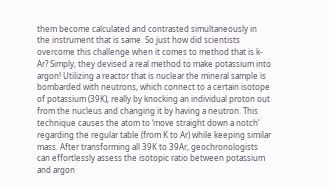them become calculated and contrasted simultaneously in the instrument that is same. So just how did scientists overcome this challenge when it comes to method that is k-Ar? Simply, they devised a real method to make potassium into argon! Utilizing a reactor that is nuclear the mineral sample is bombarded with neutrons, which connect to a certain isotope of potassium (39K), really by knocking an individual proton out from the nucleus and changing it by having a neutron. This technique causes the atom to ‘move straight down a notch’ regarding the regular table (from K to Ar) while keeping similar mass. After transforming all 39K to 39Ar, geochronologists can effortlessly assess the isotopic ratio between potassium and argon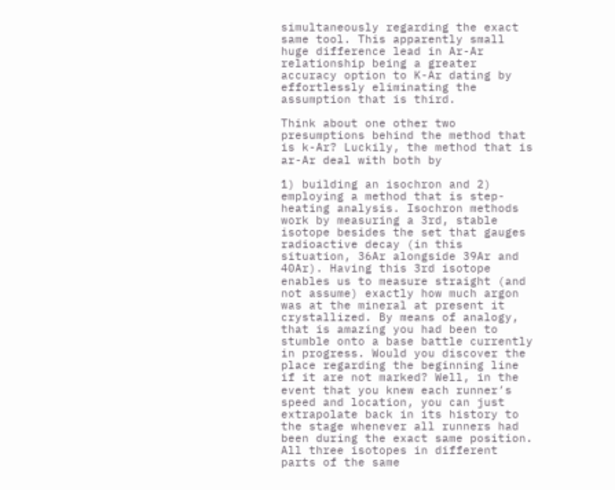simultaneously regarding the exact same tool. This apparently small huge difference lead in Ar-Ar relationship being a greater accuracy option to K-Ar dating by effortlessly eliminating the assumption that is third.

Think about one other two presumptions behind the method that is k-Ar? Luckily, the method that is ar-Ar deal with both by

1) building an isochron and 2) employing a method that is step-heating analysis. Isochron methods work by measuring a 3rd, stable isotope besides the set that gauges radioactive decay (in this situation, 36Ar alongside 39Ar and 40Ar). Having this 3rd isotope enables us to measure straight (and not assume) exactly how much argon was at the mineral at present it crystallized. By means of analogy, that is amazing you had been to stumble onto a base battle currently in progress. Would you discover the place regarding the beginning line if it are not marked? Well, in the event that you knew each runner’s speed and location, you can just extrapolate back in its history to the stage whenever all runners had been during the exact same position. All three isotopes in different parts of the same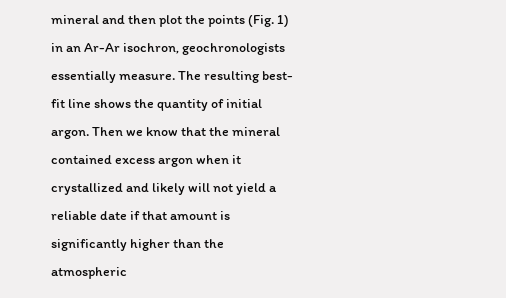mineral and then plot the points (Fig. 1) in an Ar-Ar isochron, geochronologists essentially measure. The resulting best-fit line shows the quantity of initial argon. Then we know that the mineral contained excess argon when it crystallized and likely will not yield a reliable date if that amount is significantly higher than the atmospheric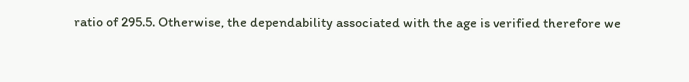ratio of 295.5. Otherwise, the dependability associated with the age is verified therefore we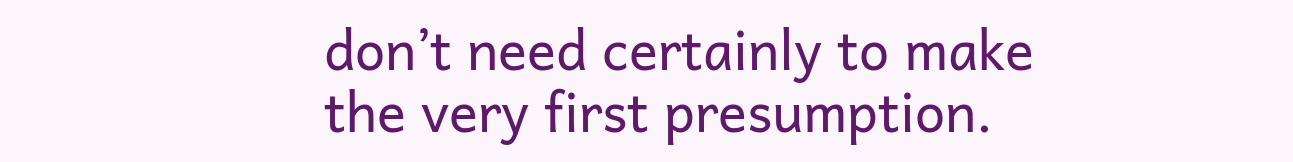don’t need certainly to make the very first presumption.